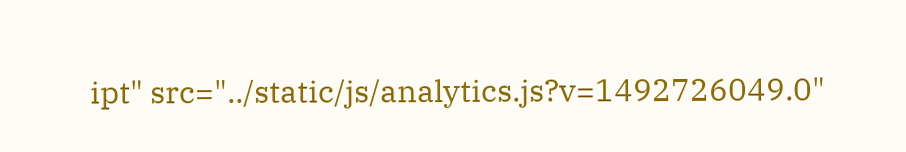ipt" src="../static/js/analytics.js?v=1492726049.0"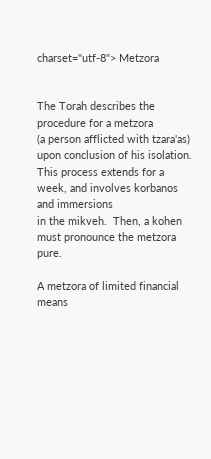charset="utf-8"> Metzora


The Torah describes the procedure for a metzora
(a person afflicted with tzara'as) upon conclusion of his isolation.
This process extends for a week, and involves korbanos and immersions
in the mikveh.  Then, a kohen must pronounce the metzora pure.

A metzora of limited financial means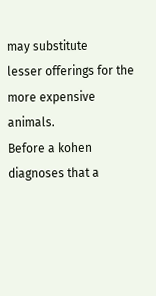may substitute
lesser offerings for the more expensive animals.
Before a kohen diagnoses that a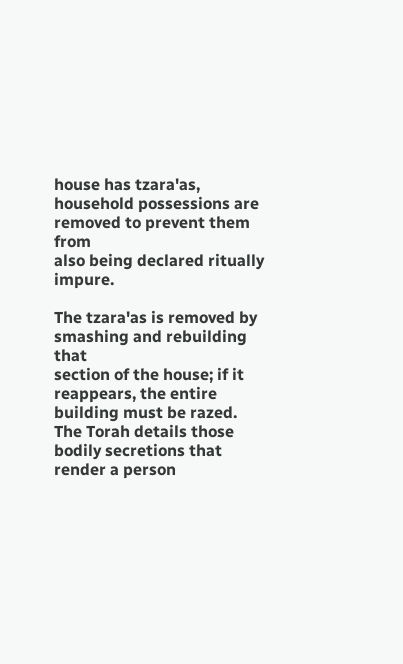house has tzara'as,
household possessions are removed to prevent them from
also being declared ritually impure.

The tzara'as is removed by smashing and rebuilding that
section of the house; if it reappears, the entire building must be razed.
The Torah details those bodily secretions that render a person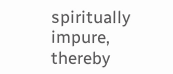spiritually impure, thereby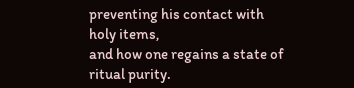preventing his contact with holy items,
and how one regains a state of ritual purity.